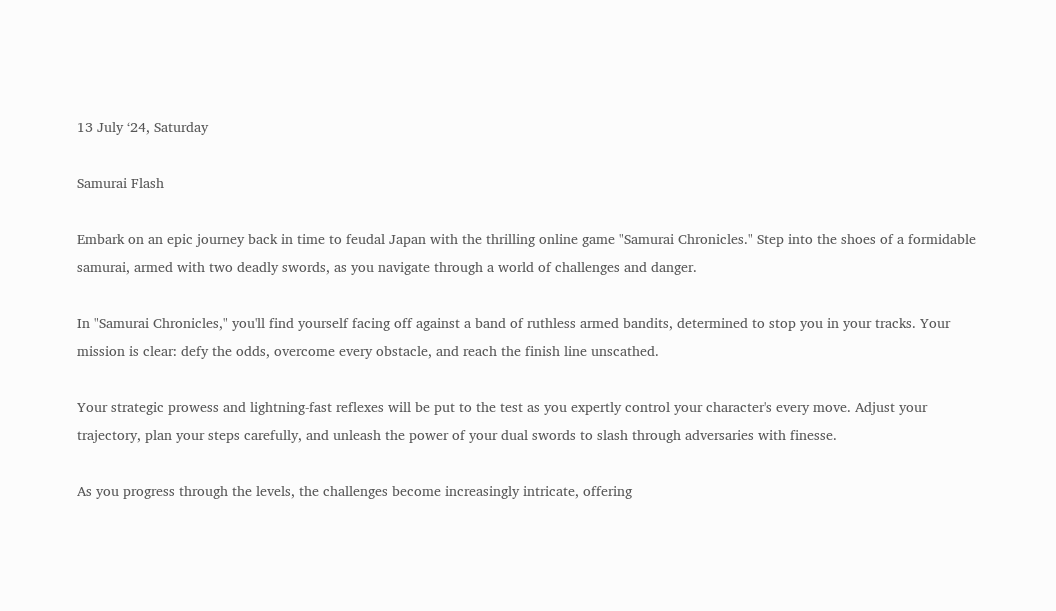13 July ‘24, Saturday

Samurai Flash

Embark on an epic journey back in time to feudal Japan with the thrilling online game "Samurai Chronicles." Step into the shoes of a formidable samurai, armed with two deadly swords, as you navigate through a world of challenges and danger.

In "Samurai Chronicles," you'll find yourself facing off against a band of ruthless armed bandits, determined to stop you in your tracks. Your mission is clear: defy the odds, overcome every obstacle, and reach the finish line unscathed.

Your strategic prowess and lightning-fast reflexes will be put to the test as you expertly control your character's every move. Adjust your trajectory, plan your steps carefully, and unleash the power of your dual swords to slash through adversaries with finesse.

As you progress through the levels, the challenges become increasingly intricate, offering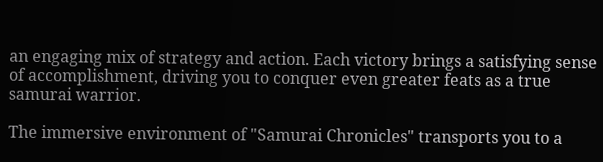an engaging mix of strategy and action. Each victory brings a satisfying sense of accomplishment, driving you to conquer even greater feats as a true samurai warrior.

The immersive environment of "Samurai Chronicles" transports you to a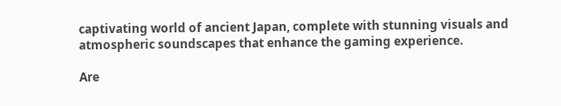captivating world of ancient Japan, complete with stunning visuals and atmospheric soundscapes that enhance the gaming experience.

Are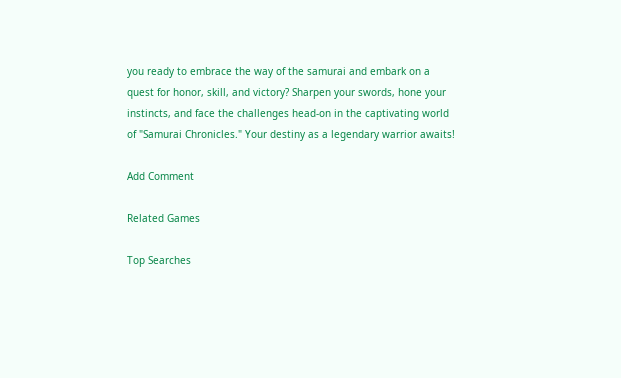you ready to embrace the way of the samurai and embark on a quest for honor, skill, and victory? Sharpen your swords, hone your instincts, and face the challenges head-on in the captivating world of "Samurai Chronicles." Your destiny as a legendary warrior awaits!

Add Comment

Related Games

Top Searches